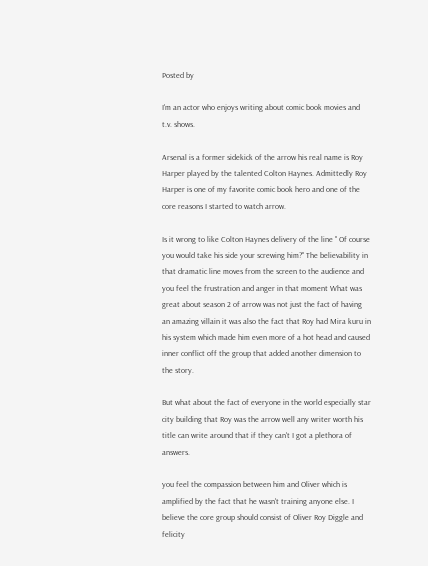Posted by

I'm an actor who enjoys writing about comic book movies and t.v. shows.

Arsenal is a former sidekick of the arrow his real name is Roy Harper played by the talented Colton Haynes. Admittedly Roy Harper is one of my favorite comic book hero and one of the core reasons I started to watch arrow.

Is it wrong to like Colton Haynes delivery of the line " Of course you would take his side your screwing him?" The believability in that dramatic line moves from the screen to the audience and you feel the frustration and anger in that moment What was great about season 2 of arrow was not just the fact of having an amazing villain it was also the fact that Roy had Mira kuru in his system which made him even more of a hot head and caused inner conflict off the group that added another dimension to the story.

But what about the fact of everyone in the world especially star city building that Roy was the arrow well any writer worth his title can write around that if they can't I got a plethora of answers.

you feel the compassion between him and Oliver which is amplified by the fact that he wasn't training anyone else. I believe the core group should consist of Oliver Roy Diggle and felicity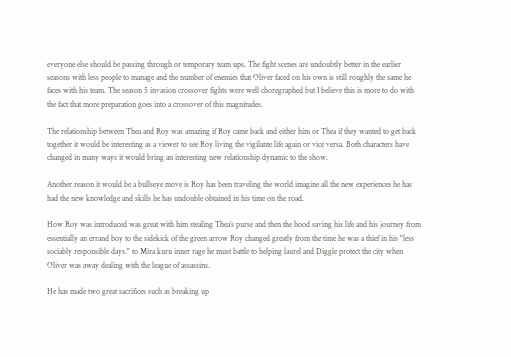everyone else should be passing through or temporary team ups. The fight scenes are undoubtly better in the earlier seasons with less people to manage and the number of enemies that Oliver faced on his own is still roughly the same he faces with his team. The season 5 invasion crossover fights were well choregraphed but I believe this is more to do with the fact that more preparation goes into a crossover of this magnitudes.

The relationship between Thea and Roy was amazing if Roy came back and either him or Thea if they wanted to get back together it would be interesting as a viewer to see Roy living the vigilante life again or vice versa. Both characters have changed in many ways it would bring an interesting new relationship dynamic to the show.

Another reason it would be a bullseye move is Roy has been traveling the world imagine all the new experiences he has had the new knowledge and skills he has undouble obtained in his time on the road.

How Roy was introduced was great with him stealing Thea’s purse and then the hood saving his life and his journey from essentially an errand boy to the sidekick of the green arrow Roy changed greatly from the time he was a thief in his "less sociably responsible days." to Mira kuru inner rage he must battle to helping laurel and Diggle protect the city when Oliver was away dealing with the league of assassins.

He has made two great sacrifices such as breaking up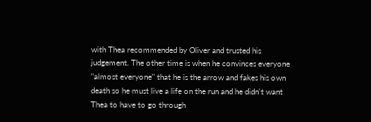with Thea recommended by Oliver and trusted his judgement. The other time is when he convinces everyone "almost everyone" that he is the arrow and fakes his own death so he must live a life on the run and he didn't want Thea to have to go through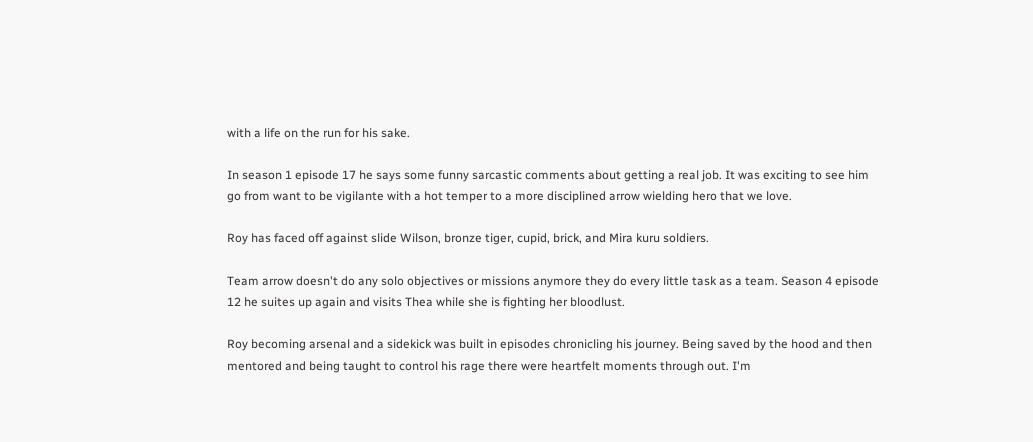with a life on the run for his sake.

In season 1 episode 17 he says some funny sarcastic comments about getting a real job. It was exciting to see him go from want to be vigilante with a hot temper to a more disciplined arrow wielding hero that we love.

Roy has faced off against slide Wilson, bronze tiger, cupid, brick, and Mira kuru soldiers.

Team arrow doesn't do any solo objectives or missions anymore they do every little task as a team. Season 4 episode 12 he suites up again and visits Thea while she is fighting her bloodlust.

Roy becoming arsenal and a sidekick was built in episodes chronicling his journey. Being saved by the hood and then mentored and being taught to control his rage there were heartfelt moments through out. I'm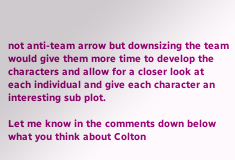not anti-team arrow but downsizing the team would give them more time to develop the characters and allow for a closer look at each individual and give each character an interesting sub plot.

Let me know in the comments down below what you think about Colton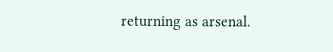returning as arsenal.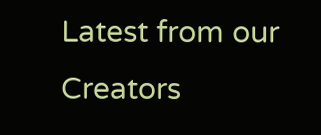Latest from our Creators